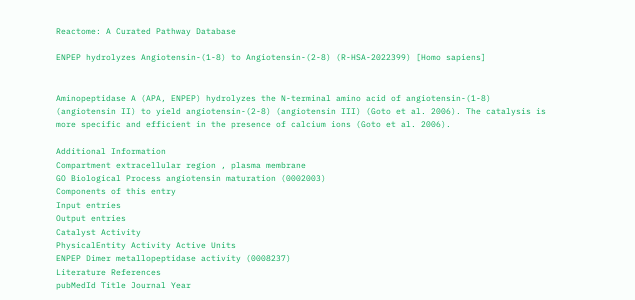Reactome: A Curated Pathway Database

ENPEP hydrolyzes Angiotensin-(1-8) to Angiotensin-(2-8) (R-HSA-2022399) [Homo sapiens]


Aminopeptidase A (APA, ENPEP) hydrolyzes the N-terminal amino acid of angiotensin-(1-8) (angiotensin II) to yield angiotensin-(2-8) (angiotensin III) (Goto et al. 2006). The catalysis is more specific and efficient in the presence of calcium ions (Goto et al. 2006).

Additional Information
Compartment extracellular region , plasma membrane
GO Biological Process angiotensin maturation (0002003)
Components of this entry
Input entries
Output entries
Catalyst Activity
PhysicalEntity Activity Active Units
ENPEP Dimer metallopeptidase activity (0008237)
Literature References
pubMedId Title Journal Year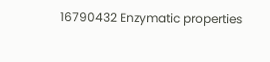16790432 Enzymatic properties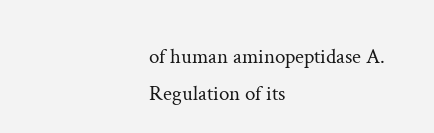of human aminopeptidase A. Regulation of its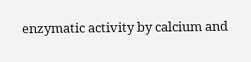enzymatic activity by calcium and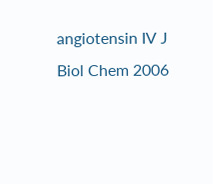angiotensin IV J Biol Chem 2006